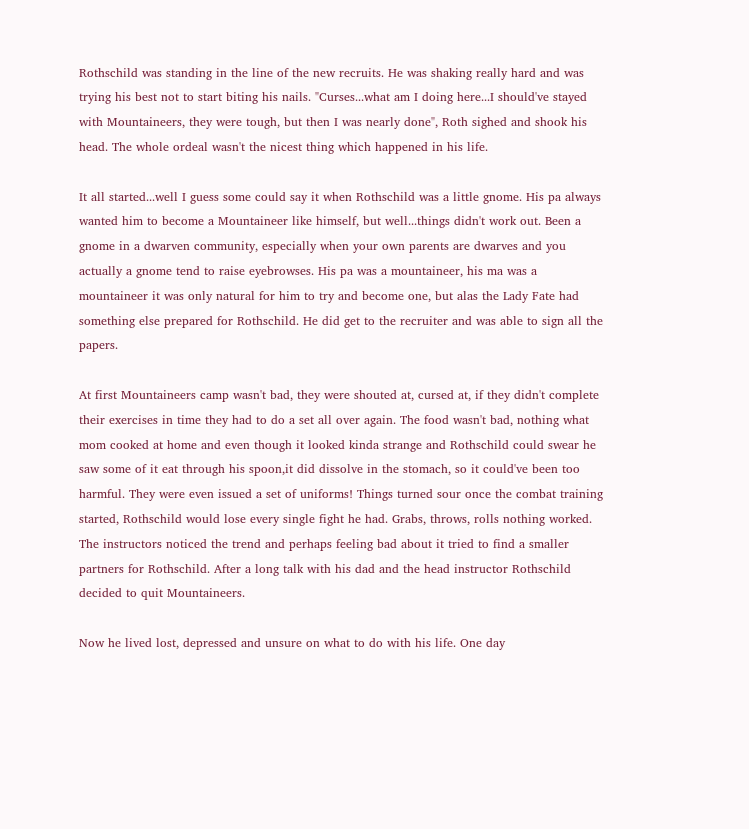Rothschild was standing in the line of the new recruits. He was shaking really hard and was trying his best not to start biting his nails. "Curses...what am I doing here...I should've stayed with Mountaineers, they were tough, but then I was nearly done", Roth sighed and shook his head. The whole ordeal wasn't the nicest thing which happened in his life.

It all started...well I guess some could say it when Rothschild was a little gnome. His pa always wanted him to become a Mountaineer like himself, but well...things didn't work out. Been a gnome in a dwarven community, especially when your own parents are dwarves and you actually a gnome tend to raise eyebrowses. His pa was a mountaineer, his ma was a mountaineer it was only natural for him to try and become one, but alas the Lady Fate had something else prepared for Rothschild. He did get to the recruiter and was able to sign all the papers.

At first Mountaineers camp wasn't bad, they were shouted at, cursed at, if they didn't complete their exercises in time they had to do a set all over again. The food wasn't bad, nothing what mom cooked at home and even though it looked kinda strange and Rothschild could swear he saw some of it eat through his spoon,it did dissolve in the stomach, so it could've been too harmful. They were even issued a set of uniforms! Things turned sour once the combat training started, Rothschild would lose every single fight he had. Grabs, throws, rolls nothing worked. The instructors noticed the trend and perhaps feeling bad about it tried to find a smaller partners for Rothschild. After a long talk with his dad and the head instructor Rothschild decided to quit Mountaineers.

Now he lived lost, depressed and unsure on what to do with his life. One day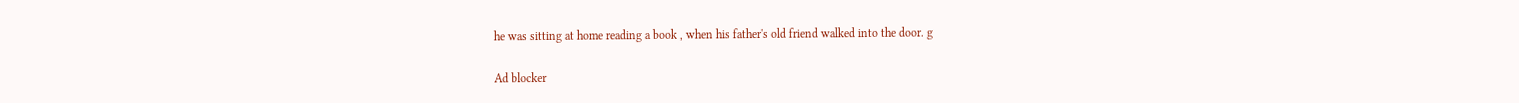he was sitting at home reading a book , when his father's old friend walked into the door. g

Ad blocker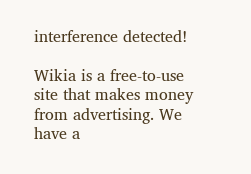interference detected!

Wikia is a free-to-use site that makes money from advertising. We have a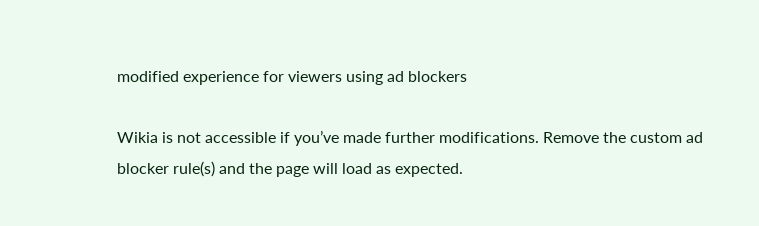modified experience for viewers using ad blockers

Wikia is not accessible if you’ve made further modifications. Remove the custom ad blocker rule(s) and the page will load as expected.